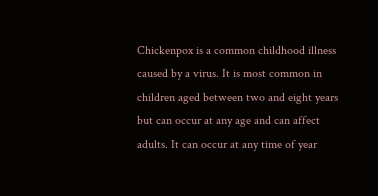Chickenpox is a common childhood illness caused by a virus. It is most common in children aged between two and eight years but can occur at any age and can affect adults. It can occur at any time of year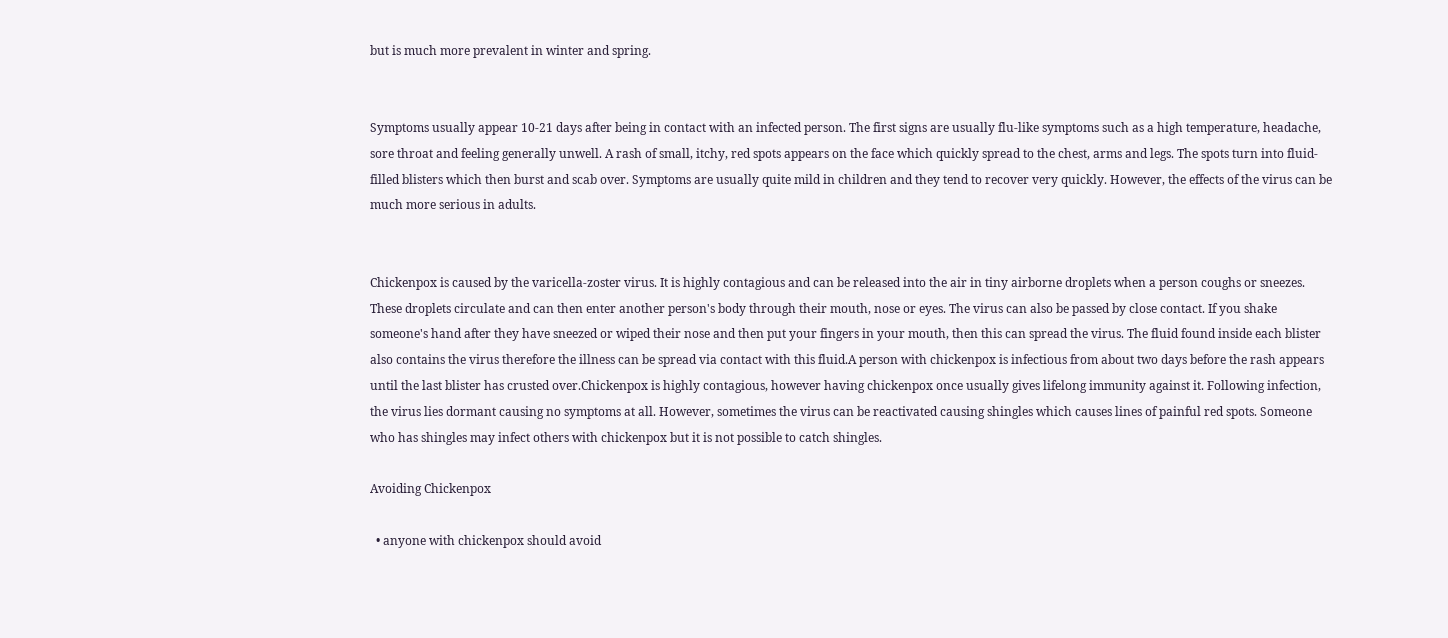but is much more prevalent in winter and spring.


Symptoms usually appear 10-21 days after being in contact with an infected person. The first signs are usually flu-like symptoms such as a high temperature, headache, sore throat and feeling generally unwell. A rash of small, itchy, red spots appears on the face which quickly spread to the chest, arms and legs. The spots turn into fluid-filled blisters which then burst and scab over. Symptoms are usually quite mild in children and they tend to recover very quickly. However, the effects of the virus can be much more serious in adults.


Chickenpox is caused by the varicella-zoster virus. It is highly contagious and can be released into the air in tiny airborne droplets when a person coughs or sneezes. These droplets circulate and can then enter another person's body through their mouth, nose or eyes. The virus can also be passed by close contact. If you shake someone's hand after they have sneezed or wiped their nose and then put your fingers in your mouth, then this can spread the virus. The fluid found inside each blister also contains the virus therefore the illness can be spread via contact with this fluid.A person with chickenpox is infectious from about two days before the rash appears until the last blister has crusted over.Chickenpox is highly contagious, however having chickenpox once usually gives lifelong immunity against it. Following infection, the virus lies dormant causing no symptoms at all. However, sometimes the virus can be reactivated causing shingles which causes lines of painful red spots. Someone who has shingles may infect others with chickenpox but it is not possible to catch shingles.

Avoiding Chickenpox

  • anyone with chickenpox should avoid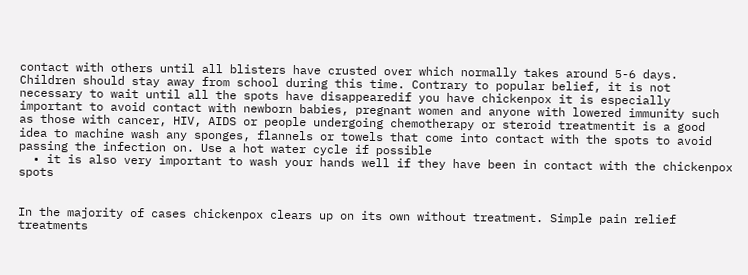contact with others until all blisters have crusted over which normally takes around 5-6 days. Children should stay away from school during this time. Contrary to popular belief, it is not necessary to wait until all the spots have disappearedif you have chickenpox it is especially important to avoid contact with newborn babies, pregnant women and anyone with lowered immunity such as those with cancer, HIV, AIDS or people undergoing chemotherapy or steroid treatmentit is a good idea to machine wash any sponges, flannels or towels that come into contact with the spots to avoid passing the infection on. Use a hot water cycle if possible
  • it is also very important to wash your hands well if they have been in contact with the chickenpox spots


In the majority of cases chickenpox clears up on its own without treatment. Simple pain relief treatments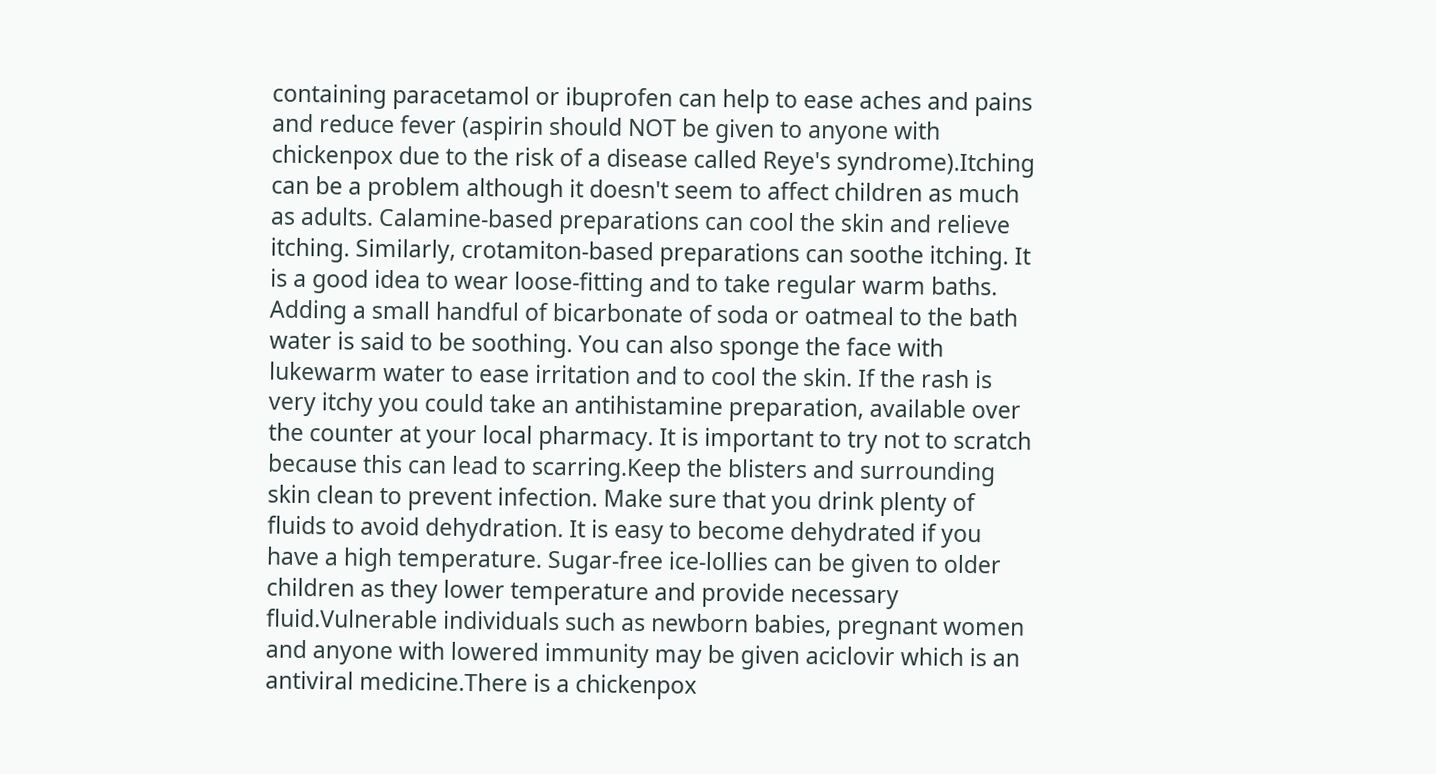containing paracetamol or ibuprofen can help to ease aches and pains and reduce fever (aspirin should NOT be given to anyone with chickenpox due to the risk of a disease called Reye's syndrome).Itching can be a problem although it doesn't seem to affect children as much as adults. Calamine-based preparations can cool the skin and relieve itching. Similarly, crotamiton-based preparations can soothe itching. It is a good idea to wear loose-fitting and to take regular warm baths. Adding a small handful of bicarbonate of soda or oatmeal to the bath water is said to be soothing. You can also sponge the face with lukewarm water to ease irritation and to cool the skin. If the rash is very itchy you could take an antihistamine preparation, available over the counter at your local pharmacy. It is important to try not to scratch because this can lead to scarring.Keep the blisters and surrounding skin clean to prevent infection. Make sure that you drink plenty of fluids to avoid dehydration. It is easy to become dehydrated if you have a high temperature. Sugar-free ice-lollies can be given to older children as they lower temperature and provide necessary fluid.Vulnerable individuals such as newborn babies, pregnant women and anyone with lowered immunity may be given aciclovir which is an antiviral medicine.There is a chickenpox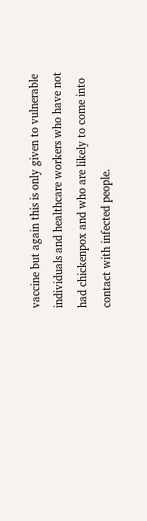vaccine but again this is only given to vulnerable individuals and healthcare workers who have not had chickenpox and who are likely to come into contact with infected people.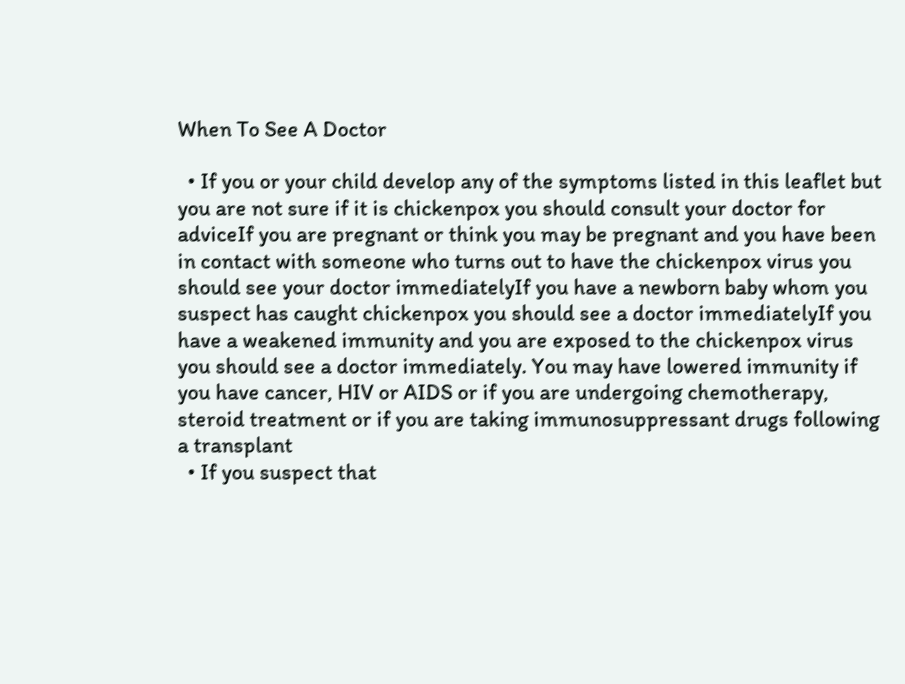When To See A Doctor

  • If you or your child develop any of the symptoms listed in this leaflet but you are not sure if it is chickenpox you should consult your doctor for adviceIf you are pregnant or think you may be pregnant and you have been in contact with someone who turns out to have the chickenpox virus you should see your doctor immediatelyIf you have a newborn baby whom you suspect has caught chickenpox you should see a doctor immediatelyIf you have a weakened immunity and you are exposed to the chickenpox virus you should see a doctor immediately. You may have lowered immunity if you have cancer, HIV or AIDS or if you are undergoing chemotherapy, steroid treatment or if you are taking immunosuppressant drugs following a transplant
  • If you suspect that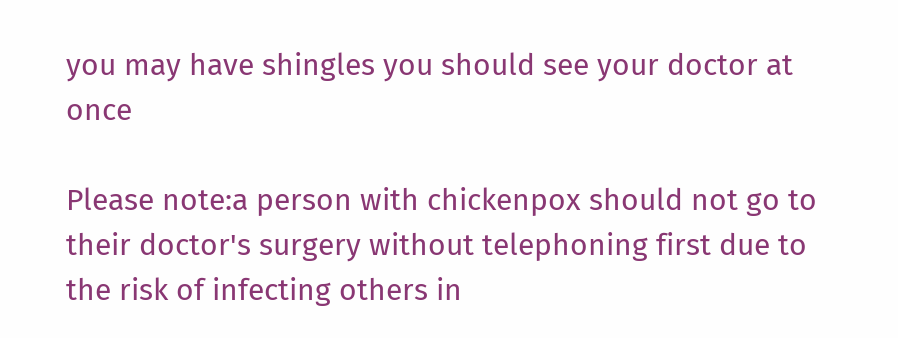you may have shingles you should see your doctor at once

Please note:a person with chickenpox should not go to their doctor's surgery without telephoning first due to the risk of infecting others in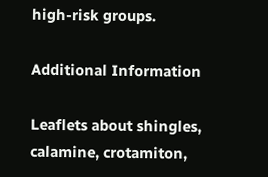high-risk groups.

Additional Information

Leaflets about shingles, calamine, crotamiton,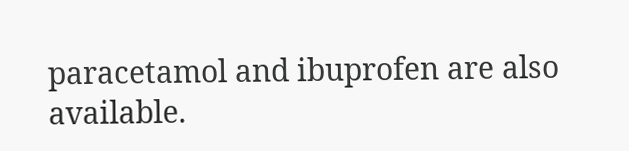paracetamol and ibuprofen are also available.